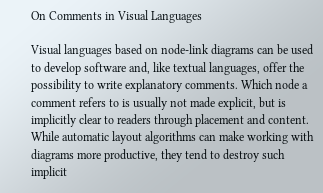On Comments in Visual Languages

Visual languages based on node-link diagrams can be used to develop software and, like textual languages, offer the possibility to write explanatory comments. Which node a comment refers to is usually not made explicit, but is implicitly clear to readers through placement and content. While automatic layout algorithms can make working with diagrams more productive, they tend to destroy such implicit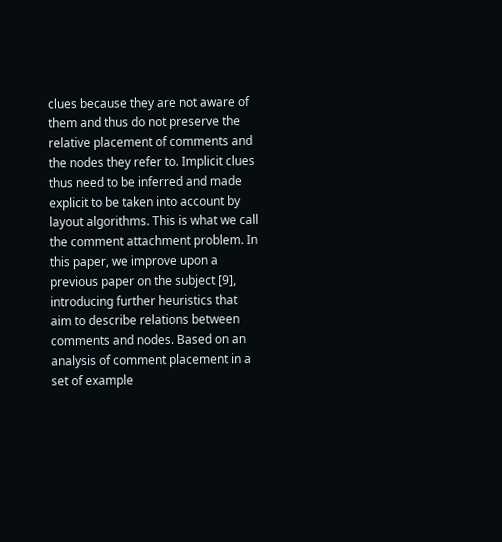clues because they are not aware of them and thus do not preserve the relative placement of comments and the nodes they refer to. Implicit clues thus need to be inferred and made explicit to be taken into account by layout algorithms. This is what we call the comment attachment problem. In this paper, we improve upon a previous paper on the subject [9], introducing further heuristics that aim to describe relations between comments and nodes. Based on an analysis of comment placement in a set of example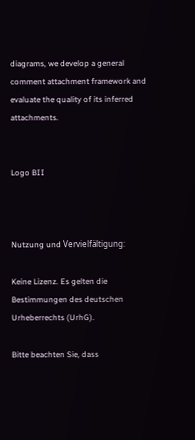diagrams, we develop a general comment attachment framework and evaluate the quality of its inferred attachments.


Logo BII



Nutzung und Vervielfältigung:

Keine Lizenz. Es gelten die Bestimmungen des deutschen Urheberrechts (UrhG).

Bitte beachten Sie, dass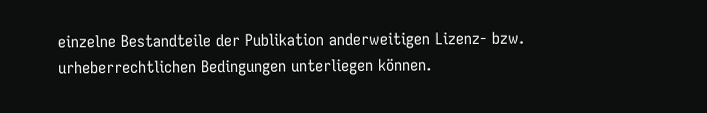einzelne Bestandteile der Publikation anderweitigen Lizenz- bzw. urheberrechtlichen Bedingungen unterliegen können.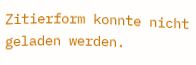Zitierform konnte nicht geladen werden.